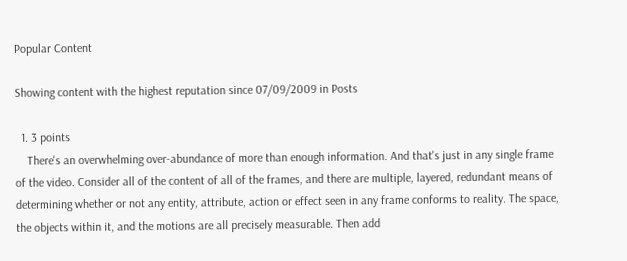Popular Content

Showing content with the highest reputation since 07/09/2009 in Posts

  1. 3 points
    There's an overwhelming over-abundance of more than enough information. And that's just in any single frame of the video. Consider all of the content of all of the frames, and there are multiple, layered, redundant means of determining whether or not any entity, attribute, action or effect seen in any frame conforms to reality. The space, the objects within it, and the motions are all precisely measurable. Then add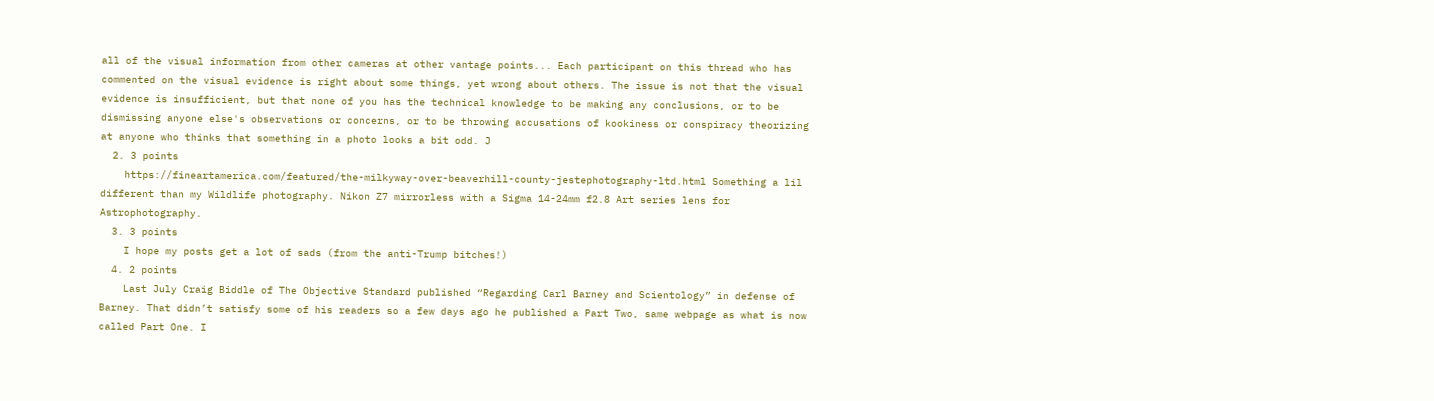all of the visual information from other cameras at other vantage points... Each participant on this thread who has commented on the visual evidence is right about some things, yet wrong about others. The issue is not that the visual evidence is insufficient, but that none of you has the technical knowledge to be making any conclusions, or to be dismissing anyone else's observations or concerns, or to be throwing accusations of kookiness or conspiracy theorizing at anyone who thinks that something in a photo looks a bit odd. J
  2. 3 points
    https://fineartamerica.com/featured/the-milkyway-over-beaverhill-county-jestephotography-ltd.html Something a lil different than my Wildlife photography. Nikon Z7 mirrorless with a Sigma 14-24mm f2.8 Art series lens for Astrophotography.
  3. 3 points
    I hope my posts get a lot of sads (from the anti-Trump bitches!)
  4. 2 points
    Last July Craig Biddle of The Objective Standard published “Regarding Carl Barney and Scientology” in defense of Barney. That didn’t satisfy some of his readers so a few days ago he published a Part Two, same webpage as what is now called Part One. I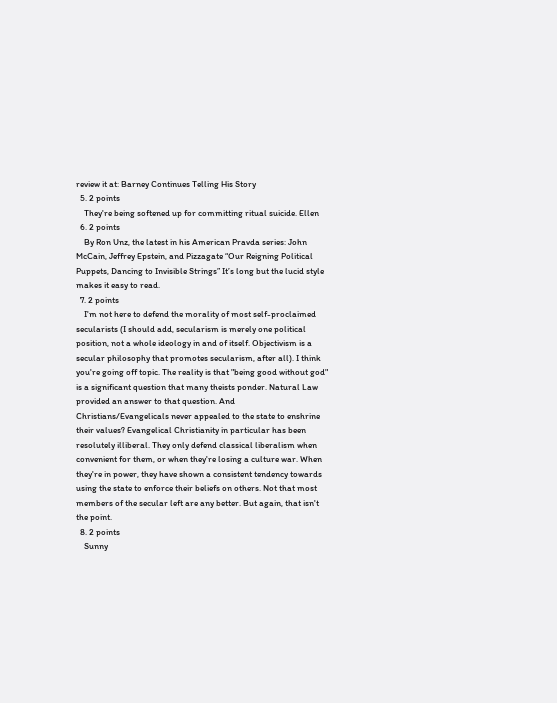review it at: Barney Continues Telling His Story
  5. 2 points
    They're being softened up for committing ritual suicide. Ellen
  6. 2 points
    By Ron Unz, the latest in his American Pravda series: John McCain, Jeffrey Epstein, and Pizzagate “Our Reigning Political Puppets, Dancing to Invisible Strings” It’s long but the lucid style makes it easy to read.
  7. 2 points
    I'm not here to defend the morality of most self-proclaimed secularists (I should add, secularism is merely one political position, not a whole ideology in and of itself. Objectivism is a secular philosophy that promotes secularism, after all). I think you're going off topic. The reality is that "being good without god" is a significant question that many theists ponder. Natural Law provided an answer to that question. And Christians/Evangelicals never appealed to the state to enshrine their values? Evangelical Christianity in particular has been resolutely illiberal. They only defend classical liberalism when convenient for them, or when they're losing a culture war. When they're in power, they have shown a consistent tendency towards using the state to enforce their beliefs on others. Not that most members of the secular left are any better. But again, that isn't the point.
  8. 2 points
    Sunny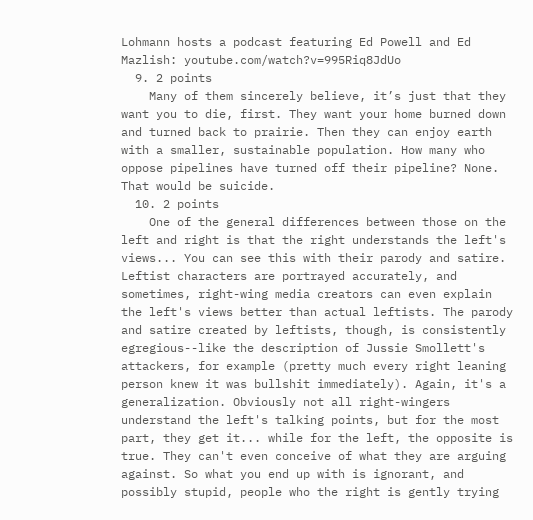Lohmann hosts a podcast featuring Ed Powell and Ed Mazlish: youtube.com/watch?v=995Riq8JdUo
  9. 2 points
    Many of them sincerely believe, it’s just that they want you to die, first. They want your home burned down and turned back to prairie. Then they can enjoy earth with a smaller, sustainable population. How many who oppose pipelines have turned off their pipeline? None. That would be suicide.
  10. 2 points
    One of the general differences between those on the left and right is that the right understands the left's views... You can see this with their parody and satire. Leftist characters are portrayed accurately, and sometimes, right-wing media creators can even explain the left's views better than actual leftists. The parody and satire created by leftists, though, is consistently egregious--like the description of Jussie Smollett's attackers, for example (pretty much every right leaning person knew it was bullshit immediately). Again, it's a generalization. Obviously not all right-wingers understand the left's talking points, but for the most part, they get it... while for the left, the opposite is true. They can't even conceive of what they are arguing against. So what you end up with is ignorant, and possibly stupid, people who the right is gently trying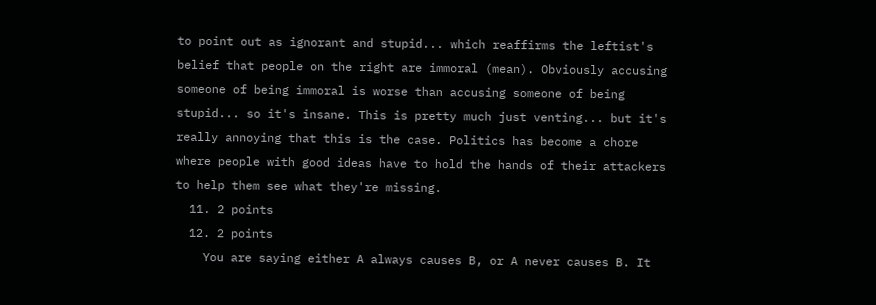to point out as ignorant and stupid... which reaffirms the leftist's belief that people on the right are immoral (mean). Obviously accusing someone of being immoral is worse than accusing someone of being stupid... so it's insane. This is pretty much just venting... but it's really annoying that this is the case. Politics has become a chore where people with good ideas have to hold the hands of their attackers to help them see what they're missing.
  11. 2 points
  12. 2 points
    You are saying either A always causes B, or A never causes B. It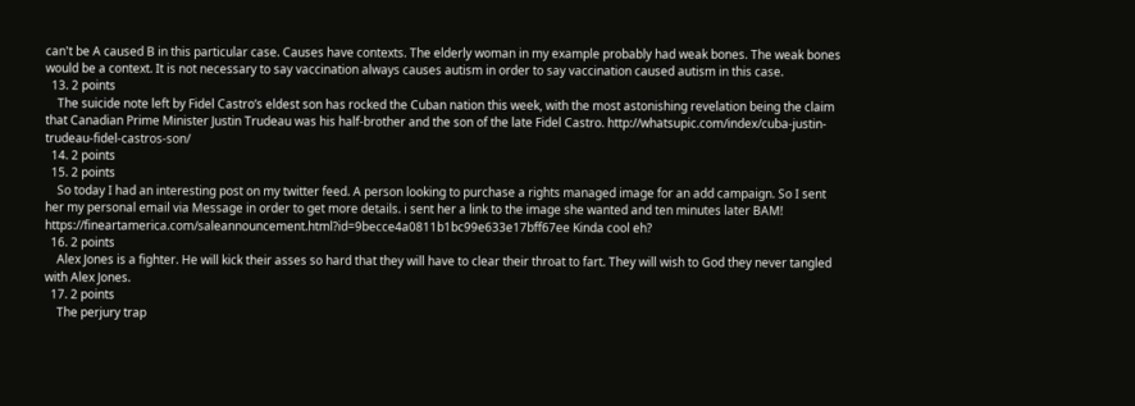can't be A caused B in this particular case. Causes have contexts. The elderly woman in my example probably had weak bones. The weak bones would be a context. It is not necessary to say vaccination always causes autism in order to say vaccination caused autism in this case.
  13. 2 points
    The suicide note left by Fidel Castro’s eldest son has rocked the Cuban nation this week, with the most astonishing revelation being the claim that Canadian Prime Minister Justin Trudeau was his half-brother and the son of the late Fidel Castro. http://whatsupic.com/index/cuba-justin-trudeau-fidel-castros-son/
  14. 2 points
  15. 2 points
    So today I had an interesting post on my twitter feed. A person looking to purchase a rights managed image for an add campaign. So I sent her my personal email via Message in order to get more details. i sent her a link to the image she wanted and ten minutes later BAM! https://fineartamerica.com/saleannouncement.html?id=9becce4a0811b1bc99e633e17bff67ee Kinda cool eh?
  16. 2 points
    Alex Jones is a fighter. He will kick their asses so hard that they will have to clear their throat to fart. They will wish to God they never tangled with Alex Jones.
  17. 2 points
    The perjury trap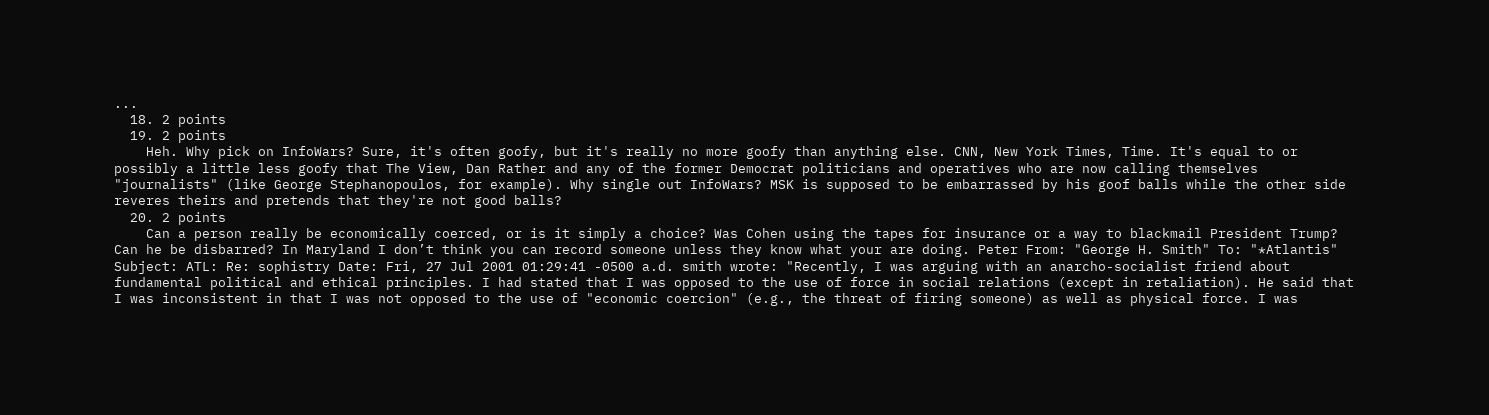...
  18. 2 points
  19. 2 points
    Heh. Why pick on InfoWars? Sure, it's often goofy, but it's really no more goofy than anything else. CNN, New York Times, Time. It's equal to or possibly a little less goofy that The View, Dan Rather and any of the former Democrat politicians and operatives who are now calling themselves "journalists" (like George Stephanopoulos, for example). Why single out InfoWars? MSK is supposed to be embarrassed by his goof balls while the other side reveres theirs and pretends that they're not good balls?
  20. 2 points
    Can a person really be economically coerced, or is it simply a choice? Was Cohen using the tapes for insurance or a way to blackmail President Trump? Can he be disbarred? In Maryland I don’t think you can record someone unless they know what your are doing. Peter From: "George H. Smith" To: "*Atlantis" Subject: ATL: Re: sophistry Date: Fri, 27 Jul 2001 01:29:41 -0500 a.d. smith wrote: "Recently, I was arguing with an anarcho-socialist friend about fundamental political and ethical principles. I had stated that I was opposed to the use of force in social relations (except in retaliation). He said that I was inconsistent in that I was not opposed to the use of "economic coercion" (e.g., the threat of firing someone) as well as physical force. I was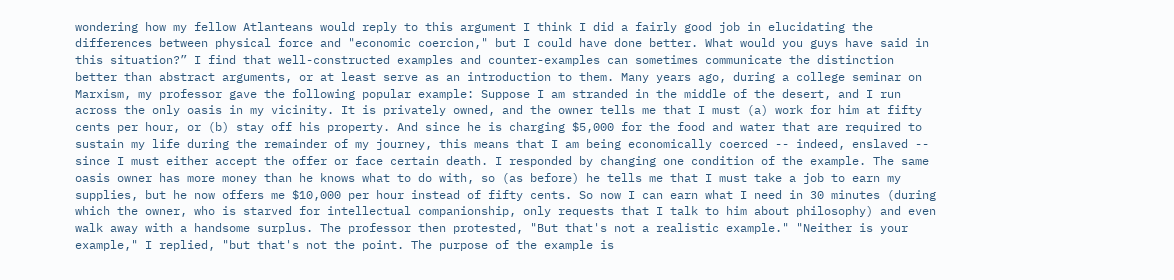wondering how my fellow Atlanteans would reply to this argument I think I did a fairly good job in elucidating the differences between physical force and "economic coercion," but I could have done better. What would you guys have said in this situation?” I find that well-constructed examples and counter-examples can sometimes communicate the distinction better than abstract arguments, or at least serve as an introduction to them. Many years ago, during a college seminar on Marxism, my professor gave the following popular example: Suppose I am stranded in the middle of the desert, and I run across the only oasis in my vicinity. It is privately owned, and the owner tells me that I must (a) work for him at fifty cents per hour, or (b) stay off his property. And since he is charging $5,000 for the food and water that are required to sustain my life during the remainder of my journey, this means that I am being economically coerced -- indeed, enslaved -- since I must either accept the offer or face certain death. I responded by changing one condition of the example. The same oasis owner has more money than he knows what to do with, so (as before) he tells me that I must take a job to earn my supplies, but he now offers me $10,000 per hour instead of fifty cents. So now I can earn what I need in 30 minutes (during which the owner, who is starved for intellectual companionship, only requests that I talk to him about philosophy) and even walk away with a handsome surplus. The professor then protested, "But that's not a realistic example." "Neither is your example," I replied, "but that's not the point. The purpose of the example is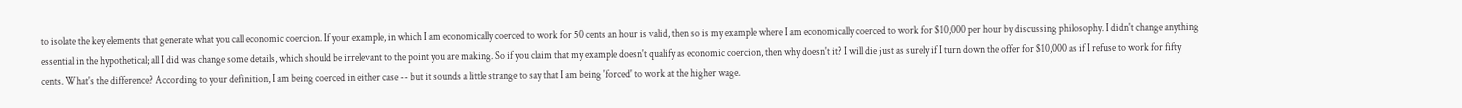to isolate the key elements that generate what you call economic coercion. If your example, in which I am economically coerced to work for 50 cents an hour is valid, then so is my example where I am economically coerced to work for $10,000 per hour by discussing philosophy. I didn't change anything essential in the hypothetical; all I did was change some details, which should be irrelevant to the point you are making. So if you claim that my example doesn't qualify as economic coercion, then why doesn't it? I will die just as surely if I turn down the offer for $10,000 as if I refuse to work for fifty cents. What's the difference? According to your definition, I am being coerced in either case -- but it sounds a little strange to say that I am being 'forced' to work at the higher wage.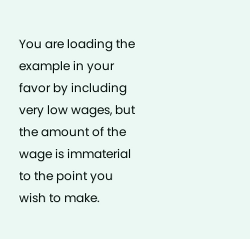You are loading the example in your favor by including very low wages, but the amount of the wage is immaterial to the point you wish to make.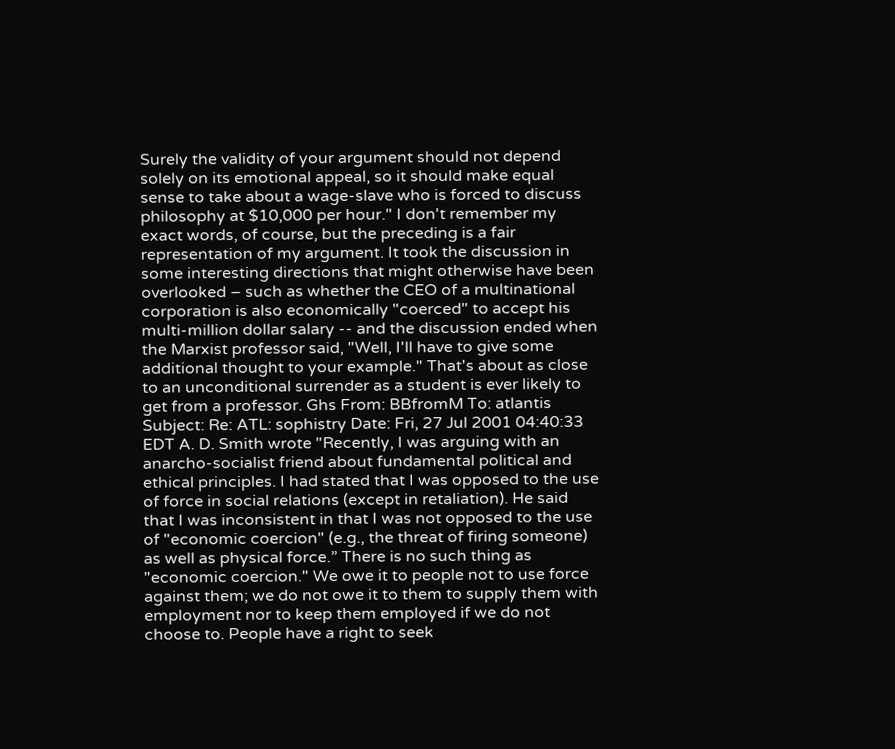Surely the validity of your argument should not depend solely on its emotional appeal, so it should make equal sense to take about a wage-slave who is forced to discuss philosophy at $10,000 per hour." I don't remember my exact words, of course, but the preceding is a fair representation of my argument. It took the discussion in some interesting directions that might otherwise have been overlooked – such as whether the CEO of a multinational corporation is also economically "coerced" to accept his multi-million dollar salary -- and the discussion ended when the Marxist professor said, "Well, I'll have to give some additional thought to your example." That's about as close to an unconditional surrender as a student is ever likely to get from a professor. Ghs From: BBfromM To: atlantis Subject: Re: ATL: sophistry Date: Fri, 27 Jul 2001 04:40:33 EDT A. D. Smith wrote "Recently, I was arguing with an anarcho-socialist friend about fundamental political and ethical principles. I had stated that I was opposed to the use of force in social relations (except in retaliation). He said that I was inconsistent in that I was not opposed to the use of "economic coercion" (e.g., the threat of firing someone) as well as physical force.” There is no such thing as "economic coercion." We owe it to people not to use force against them; we do not owe it to them to supply them with employment nor to keep them employed if we do not choose to. People have a right to seek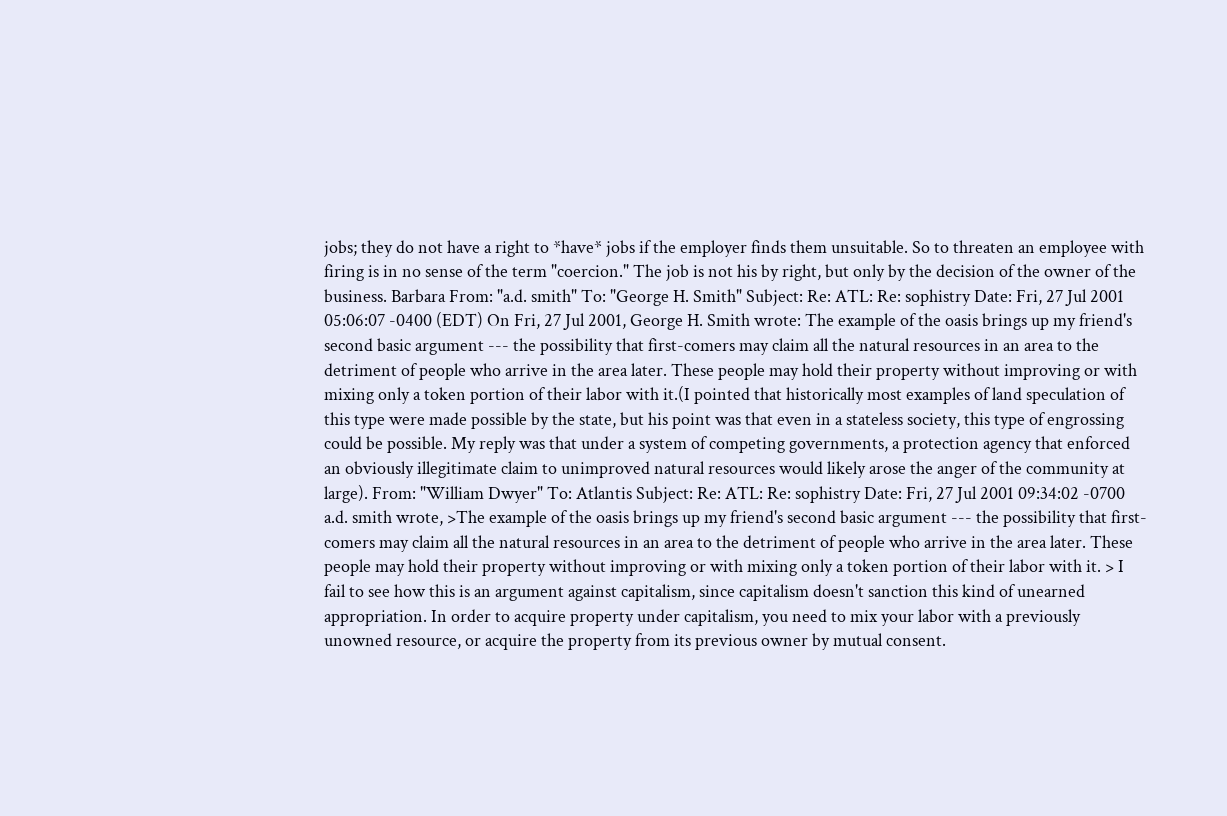jobs; they do not have a right to *have* jobs if the employer finds them unsuitable. So to threaten an employee with firing is in no sense of the term "coercion." The job is not his by right, but only by the decision of the owner of the business. Barbara From: "a.d. smith" To: "George H. Smith" Subject: Re: ATL: Re: sophistry Date: Fri, 27 Jul 2001 05:06:07 -0400 (EDT) On Fri, 27 Jul 2001, George H. Smith wrote: The example of the oasis brings up my friend's second basic argument --- the possibility that first-comers may claim all the natural resources in an area to the detriment of people who arrive in the area later. These people may hold their property without improving or with mixing only a token portion of their labor with it.(I pointed that historically most examples of land speculation of this type were made possible by the state, but his point was that even in a stateless society, this type of engrossing could be possible. My reply was that under a system of competing governments, a protection agency that enforced an obviously illegitimate claim to unimproved natural resources would likely arose the anger of the community at large). From: "William Dwyer" To: Atlantis Subject: Re: ATL: Re: sophistry Date: Fri, 27 Jul 2001 09:34:02 -0700 a.d. smith wrote, >The example of the oasis brings up my friend's second basic argument --- the possibility that first-comers may claim all the natural resources in an area to the detriment of people who arrive in the area later. These people may hold their property without improving or with mixing only a token portion of their labor with it. > I fail to see how this is an argument against capitalism, since capitalism doesn't sanction this kind of unearned appropriation. In order to acquire property under capitalism, you need to mix your labor with a previously unowned resource, or acquire the property from its previous owner by mutual consent.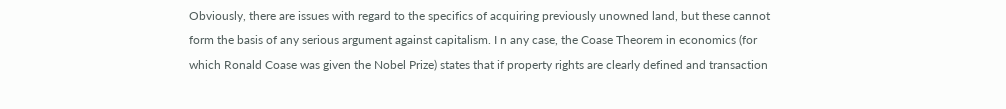Obviously, there are issues with regard to the specifics of acquiring previously unowned land, but these cannot form the basis of any serious argument against capitalism. I n any case, the Coase Theorem in economics (for which Ronald Coase was given the Nobel Prize) states that if property rights are clearly defined and transaction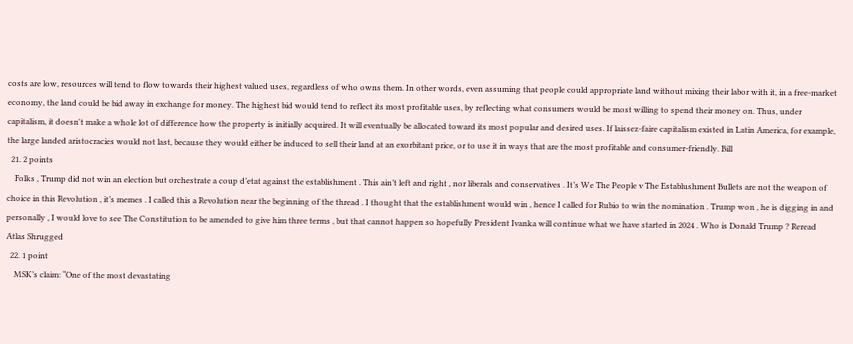costs are low, resources will tend to flow towards their highest valued uses, regardless of who owns them. In other words, even assuming that people could appropriate land without mixing their labor with it, in a free-market economy, the land could be bid away in exchange for money. The highest bid would tend to reflect its most profitable uses, by reflecting what consumers would be most willing to spend their money on. Thus, under capitalism, it doesn't make a whole lot of difference how the property is initially acquired. It will eventually be allocated toward its most popular and desired uses. If laissez-faire capitalism existed in Latin America, for example, the large landed aristocracies would not last, because they would either be induced to sell their land at an exorbitant price, or to use it in ways that are the most profitable and consumer-friendly. Bill
  21. 2 points
    Folks , Trump did not win an election but orchestrate a coup d’etat against the establishment . This ain’t left and right , nor liberals and conservatives . It’s We The People v The Establushment Bullets are not the weapon of choice in this Revolution , it’s memes . I called this a Revolution near the beginning of the thread . I thought that the establishment would win , hence I called for Rubio to win the nomination . Trump won , he is digging in and personally , I would love to see The Constitution to be amended to give him three terms , but that cannot happen so hopefully President Ivanka will continue what we have started in 2024 . Who is Donald Trump ? Reread Atlas Shrugged
  22. 1 point
    MSK’s claim: “One of the most devastating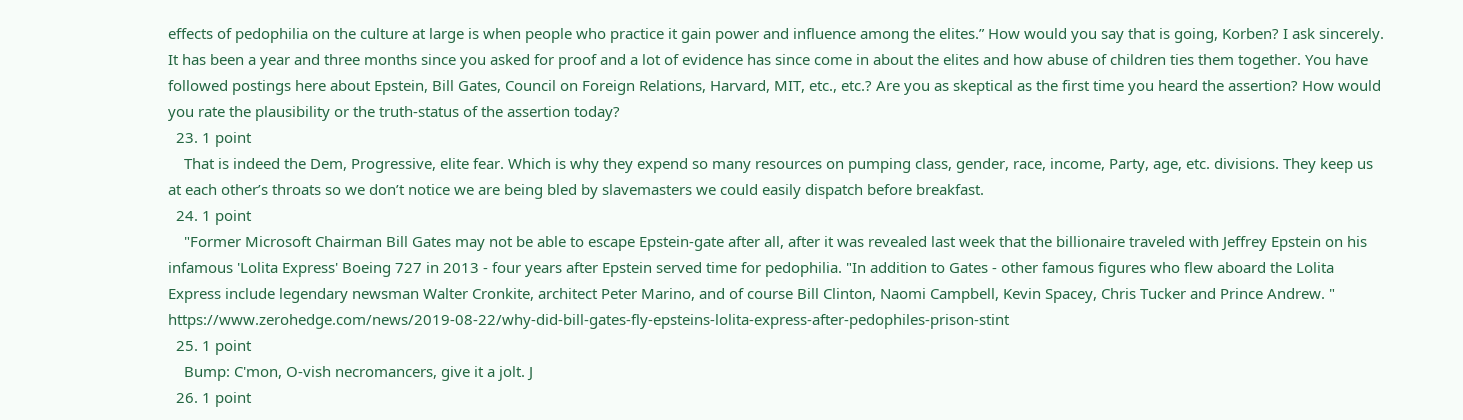effects of pedophilia on the culture at large is when people who practice it gain power and influence among the elites.” How would you say that is going, Korben? I ask sincerely. It has been a year and three months since you asked for proof and a lot of evidence has since come in about the elites and how abuse of children ties them together. You have followed postings here about Epstein, Bill Gates, Council on Foreign Relations, Harvard, MIT, etc., etc.? Are you as skeptical as the first time you heard the assertion? How would you rate the plausibility or the truth-status of the assertion today?
  23. 1 point
    That is indeed the Dem, Progressive, elite fear. Which is why they expend so many resources on pumping class, gender, race, income, Party, age, etc. divisions. They keep us at each other’s throats so we don’t notice we are being bled by slavemasters we could easily dispatch before breakfast.
  24. 1 point
    "Former Microsoft Chairman Bill Gates may not be able to escape Epstein-gate after all, after it was revealed last week that the billionaire traveled with Jeffrey Epstein on his infamous 'Lolita Express' Boeing 727 in 2013 - four years after Epstein served time for pedophilia. "In addition to Gates - other famous figures who flew aboard the Lolita Express include legendary newsman Walter Cronkite, architect Peter Marino, and of course Bill Clinton, Naomi Campbell, Kevin Spacey, Chris Tucker and Prince Andrew. " https://www.zerohedge.com/news/2019-08-22/why-did-bill-gates-fly-epsteins-lolita-express-after-pedophiles-prison-stint
  25. 1 point
    Bump: C'mon, O-vish necromancers, give it a jolt. J
  26. 1 point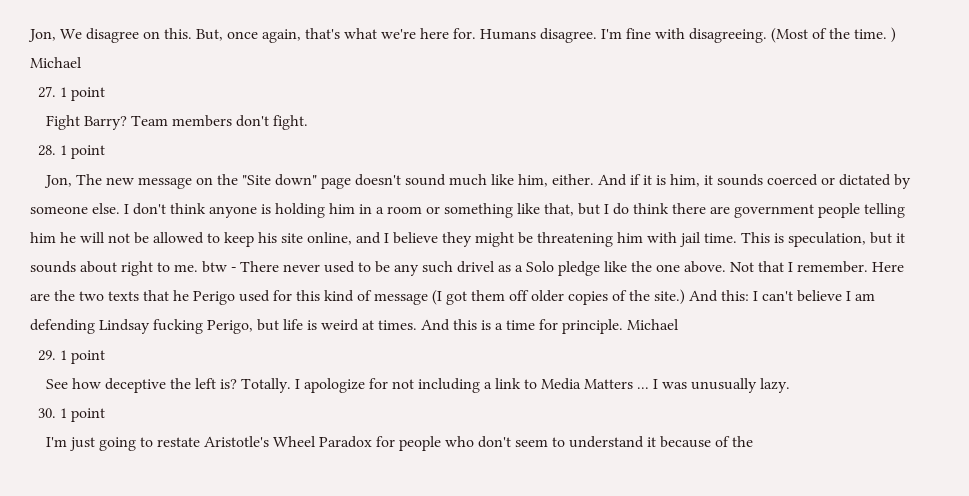Jon, We disagree on this. But, once again, that's what we're here for. Humans disagree. I'm fine with disagreeing. (Most of the time. ) Michael
  27. 1 point
    Fight Barry? Team members don't fight.
  28. 1 point
    Jon, The new message on the "Site down" page doesn't sound much like him, either. And if it is him, it sounds coerced or dictated by someone else. I don't think anyone is holding him in a room or something like that, but I do think there are government people telling him he will not be allowed to keep his site online, and I believe they might be threatening him with jail time. This is speculation, but it sounds about right to me. btw - There never used to be any such drivel as a Solo pledge like the one above. Not that I remember. Here are the two texts that he Perigo used for this kind of message (I got them off older copies of the site.) And this: I can't believe I am defending Lindsay fucking Perigo, but life is weird at times. And this is a time for principle. Michael
  29. 1 point
    See how deceptive the left is? Totally. I apologize for not including a link to Media Matters ... I was unusually lazy.
  30. 1 point
    I'm just going to restate Aristotle's Wheel Paradox for people who don't seem to understand it because of the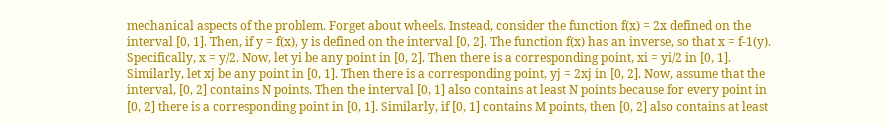mechanical aspects of the problem. Forget about wheels. Instead, consider the function f(x) = 2x defined on the interval [0, 1]. Then, if y = f(x), y is defined on the interval [0, 2]. The function f(x) has an inverse, so that x = f-1(y). Specifically, x = y/2. Now, let yi be any point in [0, 2]. Then there is a corresponding point, xi = yi/2 in [0, 1]. Similarly, let xj be any point in [0, 1]. Then there is a corresponding point, yj = 2xj in [0, 2]. Now, assume that the interval, [0, 2] contains N points. Then the interval [0, 1] also contains at least N points because for every point in [0, 2] there is a corresponding point in [0, 1]. Similarly, if [0, 1] contains M points, then [0, 2] also contains at least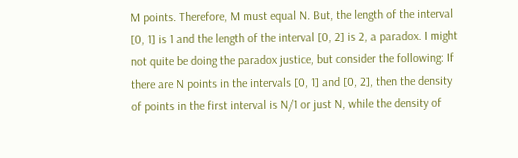M points. Therefore, M must equal N. But, the length of the interval [0, 1] is 1 and the length of the interval [0, 2] is 2, a paradox. I might not quite be doing the paradox justice, but consider the following: If there are N points in the intervals [0, 1] and [0, 2], then the density of points in the first interval is N/1 or just N, while the density of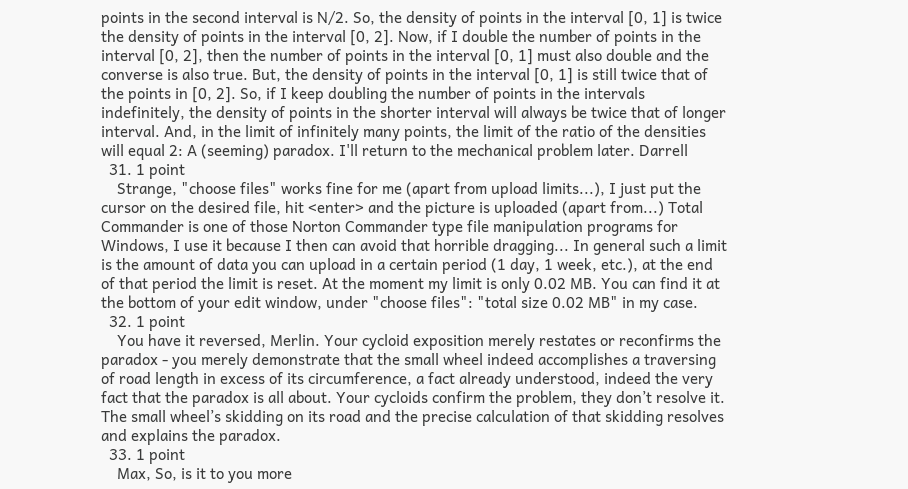points in the second interval is N/2. So, the density of points in the interval [0, 1] is twice the density of points in the interval [0, 2]. Now, if I double the number of points in the interval [0, 2], then the number of points in the interval [0, 1] must also double and the converse is also true. But, the density of points in the interval [0, 1] is still twice that of the points in [0, 2]. So, if I keep doubling the number of points in the intervals indefinitely, the density of points in the shorter interval will always be twice that of longer interval. And, in the limit of infinitely many points, the limit of the ratio of the densities will equal 2: A (seeming) paradox. I'll return to the mechanical problem later. Darrell
  31. 1 point
    Strange, "choose files" works fine for me (apart from upload limits...), I just put the cursor on the desired file, hit <enter> and the picture is uploaded (apart from...) Total Commander is one of those Norton Commander type file manipulation programs for Windows, I use it because I then can avoid that horrible dragging... In general such a limit is the amount of data you can upload in a certain period (1 day, 1 week, etc.), at the end of that period the limit is reset. At the moment my limit is only 0.02 MB. You can find it at the bottom of your edit window, under "choose files": "total size 0.02 MB" in my case.
  32. 1 point
    You have it reversed, Merlin. Your cycloid exposition merely restates or reconfirms the paradox - you merely demonstrate that the small wheel indeed accomplishes a traversing of road length in excess of its circumference, a fact already understood, indeed the very fact that the paradox is all about. Your cycloids confirm the problem, they don’t resolve it. The small wheel’s skidding on its road and the precise calculation of that skidding resolves and explains the paradox.
  33. 1 point
    Max, So, is it to you more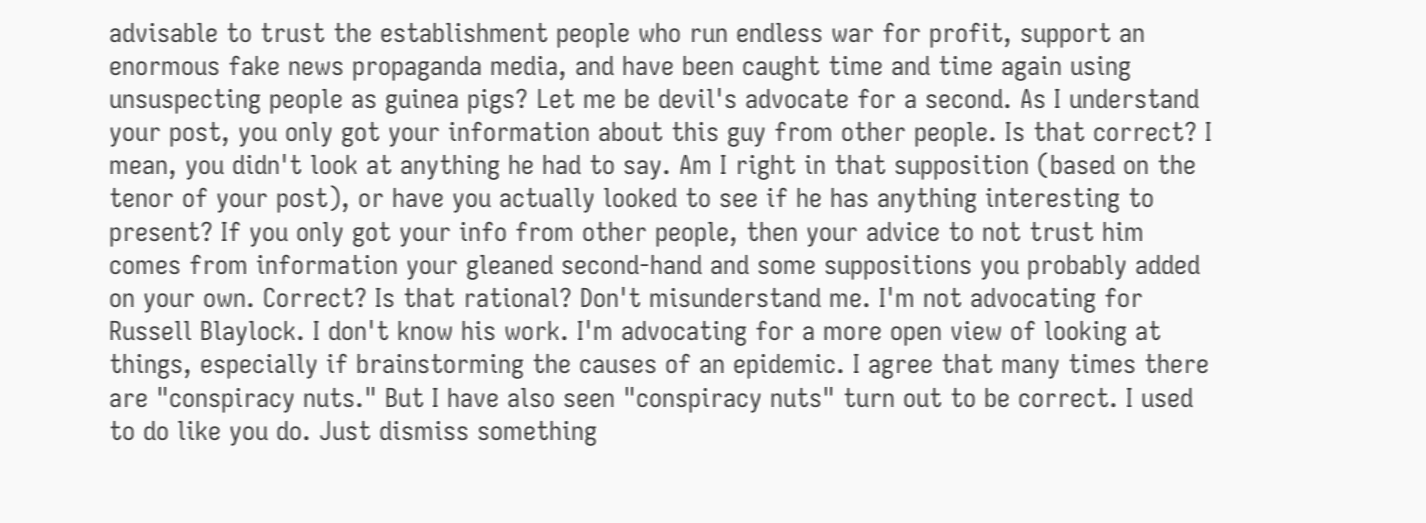advisable to trust the establishment people who run endless war for profit, support an enormous fake news propaganda media, and have been caught time and time again using unsuspecting people as guinea pigs? Let me be devil's advocate for a second. As I understand your post, you only got your information about this guy from other people. Is that correct? I mean, you didn't look at anything he had to say. Am I right in that supposition (based on the tenor of your post), or have you actually looked to see if he has anything interesting to present? If you only got your info from other people, then your advice to not trust him comes from information your gleaned second-hand and some suppositions you probably added on your own. Correct? Is that rational? Don't misunderstand me. I'm not advocating for Russell Blaylock. I don't know his work. I'm advocating for a more open view of looking at things, especially if brainstorming the causes of an epidemic. I agree that many times there are "conspiracy nuts." But I have also seen "conspiracy nuts" turn out to be correct. I used to do like you do. Just dismiss something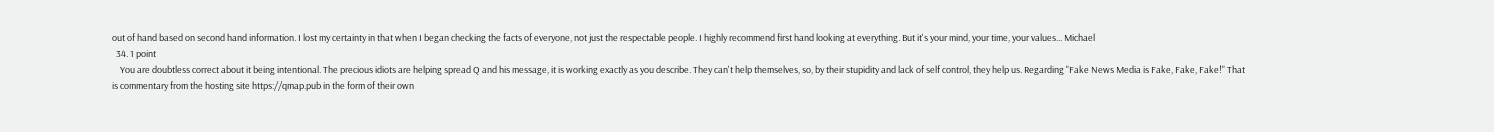out of hand based on second hand information. I lost my certainty in that when I began checking the facts of everyone, not just the respectable people. I highly recommend first hand looking at everything. But it's your mind, your time, your values... Michael
  34. 1 point
    You are doubtless correct about it being intentional. The precious idiots are helping spread Q and his message, it is working exactly as you describe. They can't help themselves, so, by their stupidity and lack of self control, they help us. Regarding "Fake News Media is Fake, Fake, Fake!" That is commentary from the hosting site https://qmap.pub in the form of their own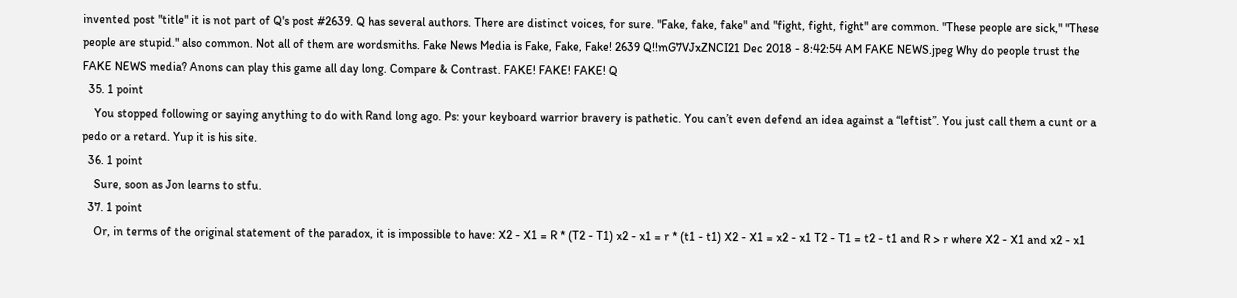invented post "title" it is not part of Q's post #2639. Q has several authors. There are distinct voices, for sure. "Fake, fake, fake" and "fight, fight, fight" are common. "These people are sick," "These people are stupid." also common. Not all of them are wordsmiths. Fake News Media is Fake, Fake, Fake! 2639 Q!!mG7VJxZNCI21 Dec 2018 - 8:42:54 AM FAKE NEWS.jpeg Why do people trust the FAKE NEWS media? Anons can play this game all day long. Compare & Contrast. FAKE! FAKE! FAKE! Q
  35. 1 point
    You stopped following or saying anything to do with Rand long ago. Ps: your keyboard warrior bravery is pathetic. You can’t even defend an idea against a “leftist”. You just call them a cunt or a pedo or a retard. Yup it is his site.
  36. 1 point
    Sure, soon as Jon learns to stfu.
  37. 1 point
    Or, in terms of the original statement of the paradox, it is impossible to have: X2 - X1 = R * (T2 - T1) x2 - x1 = r * (t1 - t1) X2 - X1 = x2 - x1 T2 - T1 = t2 - t1 and R > r where X2 - X1 and x2 - x1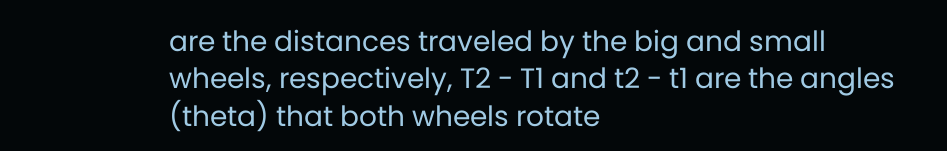are the distances traveled by the big and small wheels, respectively, T2 - T1 and t2 - t1 are the angles (theta) that both wheels rotate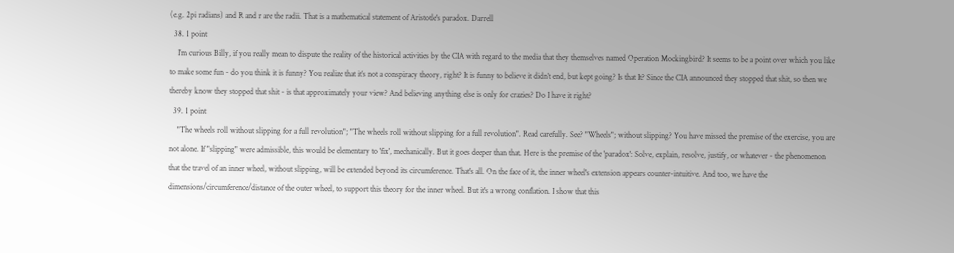(e.g. 2pi radians) and R and r are the radii. That is a mathematical statement of Aristotle's paradox. Darrell
  38. 1 point
    I’m curious Billy, if you really mean to dispute the reality of the historical activities by the CIA with regard to the media that they themselves named Operation Mockingbird? It seems to be a point over which you like to make some fun - do you think it is funny? You realize that it’s not a conspiracy theory, right? It is funny to believe it didn’t end, but kept going? Is that It? Since the CIA announced they stopped that shit, so then we thereby know they stopped that shit - is that approximately your view? And believing anything else is only for crazies? Do I have it right?
  39. 1 point
    "The wheels roll without slipping for a full revolution"; "The wheels roll without slipping for a full revolution". Read carefully. See? "Wheels"; without slipping? You have missed the premise of the exercise, you are not alone. If "slipping" were admissible, this would be elementary to 'fix', mechanically. But it goes deeper than that. Here is the premise of the 'paradox': Solve, explain, resolve, justify, or whatever - the phenomenon that the travel of an inner wheel, without slipping, will be extended beyond its circumference. That's all. On the face of it, the inner wheel's extension appears counter-intuitive. And too, we have the dimensions/circumference/distance of the outer wheel, to support this theory for the inner wheel. But it's a wrong conflation. I show that this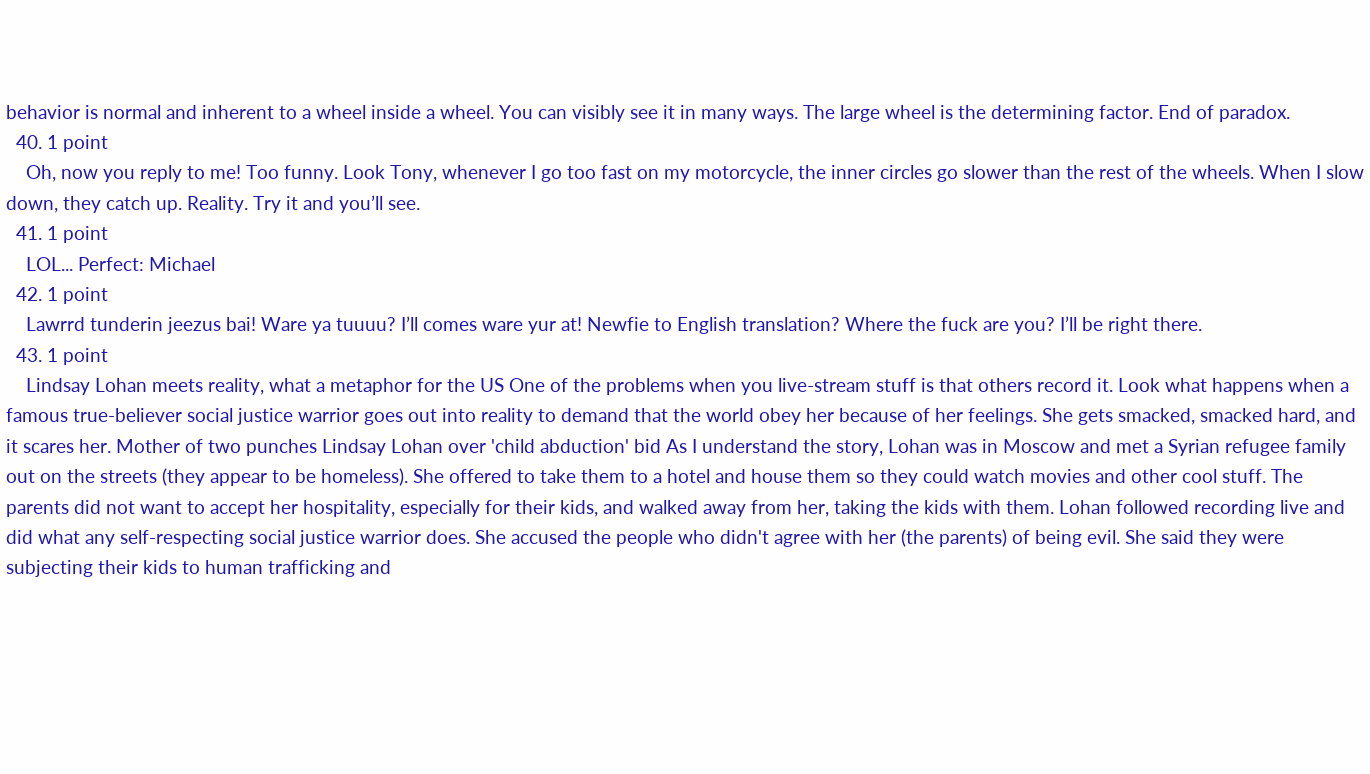behavior is normal and inherent to a wheel inside a wheel. You can visibly see it in many ways. The large wheel is the determining factor. End of paradox.
  40. 1 point
    Oh, now you reply to me! Too funny. Look Tony, whenever I go too fast on my motorcycle, the inner circles go slower than the rest of the wheels. When I slow down, they catch up. Reality. Try it and you’ll see.
  41. 1 point
    LOL... Perfect: Michael
  42. 1 point
    Lawrrd tunderin jeezus bai! Ware ya tuuuu? I’ll comes ware yur at! Newfie to English translation? Where the fuck are you? I’ll be right there.
  43. 1 point
    Lindsay Lohan meets reality, what a metaphor for the US One of the problems when you live-stream stuff is that others record it. Look what happens when a famous true-believer social justice warrior goes out into reality to demand that the world obey her because of her feelings. She gets smacked, smacked hard, and it scares her. Mother of two punches Lindsay Lohan over 'child abduction' bid As I understand the story, Lohan was in Moscow and met a Syrian refugee family out on the streets (they appear to be homeless). She offered to take them to a hotel and house them so they could watch movies and other cool stuff. The parents did not want to accept her hospitality, especially for their kids, and walked away from her, taking the kids with them. Lohan followed recording live and did what any self-respecting social justice warrior does. She accused the people who didn't agree with her (the parents) of being evil. She said they were subjecting their kids to human trafficking and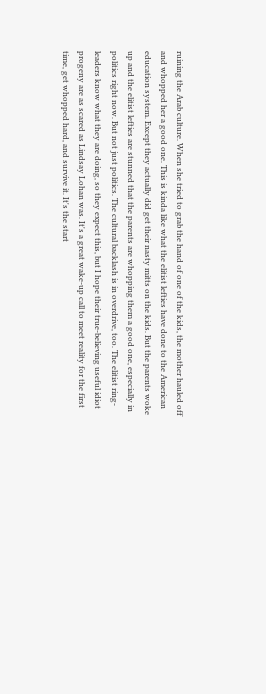ruining the Arab culture. When she tried to grab the hand of one of the kids, the mother hauled off and whopped her a good one. This is kinda like what the elitist lefties have done to the American education system. Except they actually did get their nasty mitts on the kids. But the parents woke up and the elitist lefties are stunned that the parents are whopping them a good one, especially in politics right now. But not just politics. The cultural backlash is in overdrive, too. The elitist ring-leaders know what they are doing, so they expect this, but I hope their true-believing useful idiot progeny are as scared as Lindsay Lohan was. It's a great wake-up call to meet reality for the first time, get whopped hard, and survive it. It's the start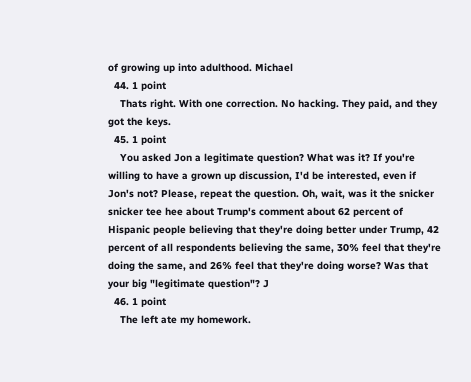of growing up into adulthood. Michael
  44. 1 point
    Thats right. With one correction. No hacking. They paid, and they got the keys.
  45. 1 point
    You asked Jon a legitimate question? What was it? If you're willing to have a grown up discussion, I'd be interested, even if Jon's not? Please, repeat the question. Oh, wait, was it the snicker snicker tee hee about Trump's comment about 62 percent of Hispanic people believing that they're doing better under Trump, 42 percent of all respondents believing the same, 30% feel that they're doing the same, and 26% feel that they're doing worse? Was that your big "legitimate question"? J
  46. 1 point
    The left ate my homework.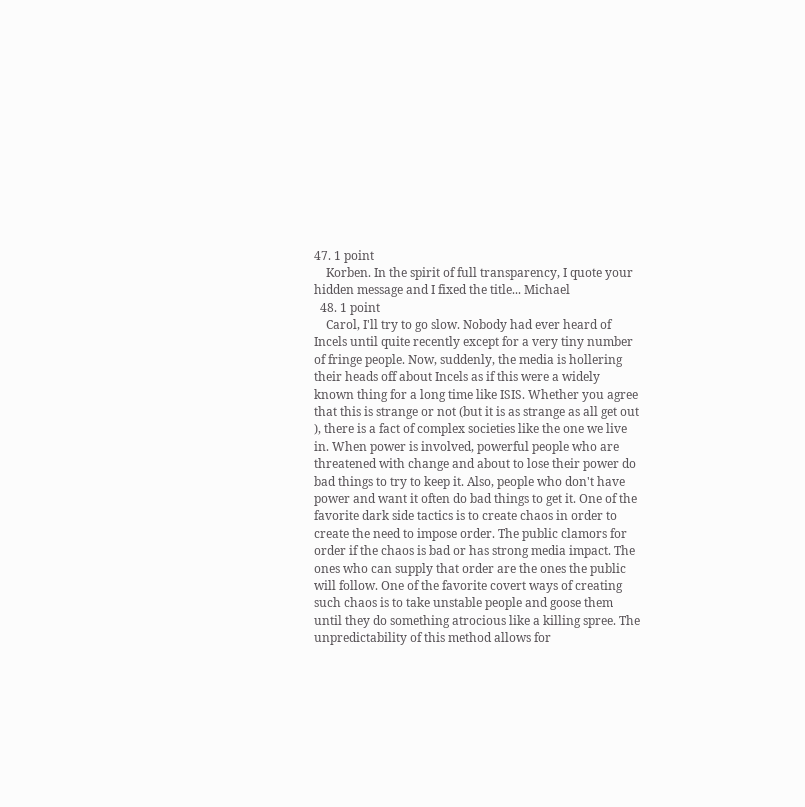47. 1 point
    Korben. In the spirit of full transparency, I quote your hidden message and I fixed the title... Michael
  48. 1 point
    Carol, I'll try to go slow. Nobody had ever heard of Incels until quite recently except for a very tiny number of fringe people. Now, suddenly, the media is hollering their heads off about Incels as if this were a widely known thing for a long time like ISIS. Whether you agree that this is strange or not (but it is as strange as all get out ), there is a fact of complex societies like the one we live in. When power is involved, powerful people who are threatened with change and about to lose their power do bad things to try to keep it. Also, people who don't have power and want it often do bad things to get it. One of the favorite dark side tactics is to create chaos in order to create the need to impose order. The public clamors for order if the chaos is bad or has strong media impact. The ones who can supply that order are the ones the public will follow. One of the favorite covert ways of creating such chaos is to take unstable people and goose them until they do something atrocious like a killing spree. The unpredictability of this method allows for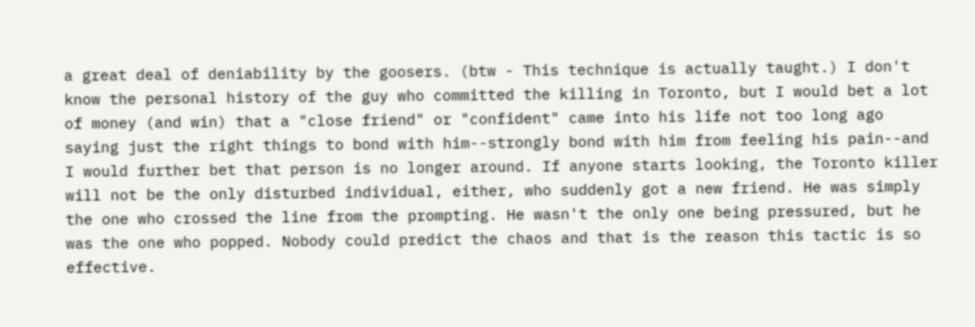a great deal of deniability by the goosers. (btw - This technique is actually taught.) I don't know the personal history of the guy who committed the killing in Toronto, but I would bet a lot of money (and win) that a "close friend" or "confident" came into his life not too long ago saying just the right things to bond with him--strongly bond with him from feeling his pain--and I would further bet that person is no longer around. If anyone starts looking, the Toronto killer will not be the only disturbed individual, either, who suddenly got a new friend. He was simply the one who crossed the line from the prompting. He wasn't the only one being pressured, but he was the one who popped. Nobody could predict the chaos and that is the reason this tactic is so effective.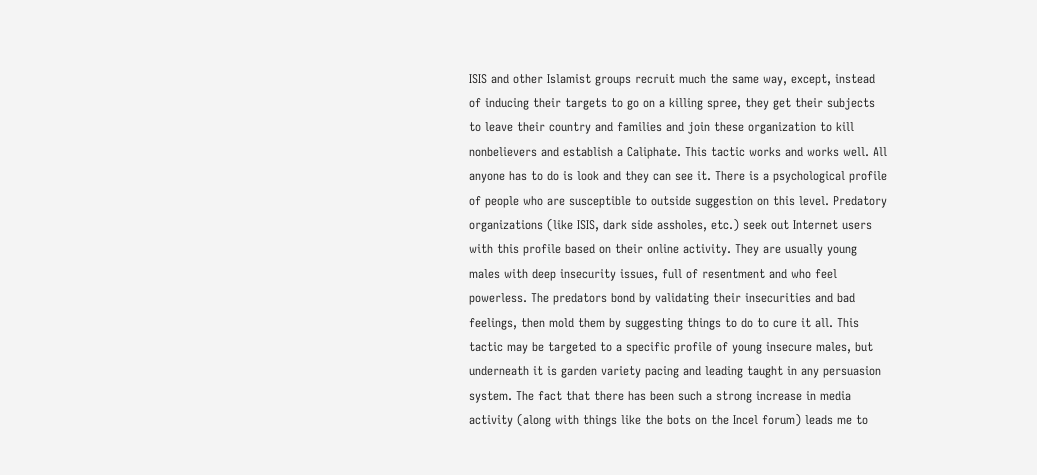ISIS and other Islamist groups recruit much the same way, except, instead of inducing their targets to go on a killing spree, they get their subjects to leave their country and families and join these organization to kill nonbelievers and establish a Caliphate. This tactic works and works well. All anyone has to do is look and they can see it. There is a psychological profile of people who are susceptible to outside suggestion on this level. Predatory organizations (like ISIS, dark side assholes, etc.) seek out Internet users with this profile based on their online activity. They are usually young males with deep insecurity issues, full of resentment and who feel powerless. The predators bond by validating their insecurities and bad feelings, then mold them by suggesting things to do to cure it all. This tactic may be targeted to a specific profile of young insecure males, but underneath it is garden variety pacing and leading taught in any persuasion system. The fact that there has been such a strong increase in media activity (along with things like the bots on the Incel forum) leads me to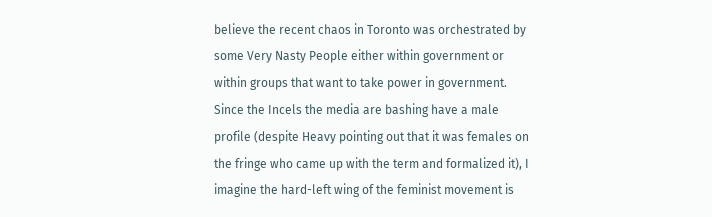believe the recent chaos in Toronto was orchestrated by some Very Nasty People either within government or within groups that want to take power in government. Since the Incels the media are bashing have a male profile (despite Heavy pointing out that it was females on the fringe who came up with the term and formalized it), I imagine the hard-left wing of the feminist movement is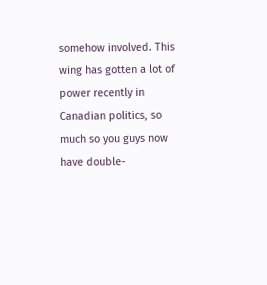somehow involved. This wing has gotten a lot of power recently in Canadian politics, so much so you guys now have double-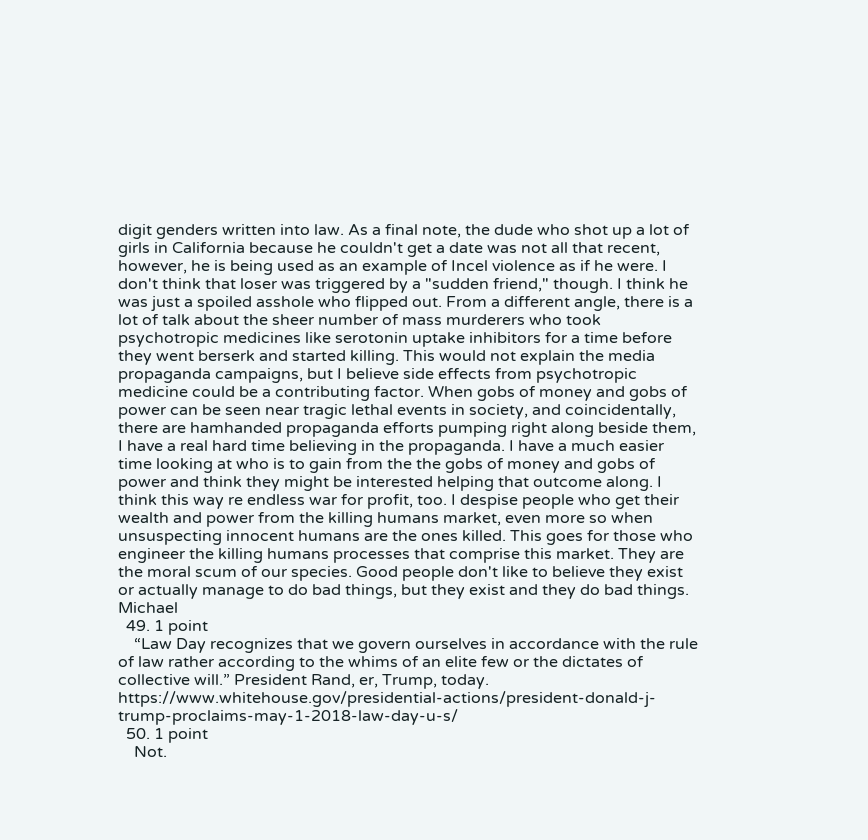digit genders written into law. As a final note, the dude who shot up a lot of girls in California because he couldn't get a date was not all that recent, however, he is being used as an example of Incel violence as if he were. I don't think that loser was triggered by a "sudden friend," though. I think he was just a spoiled asshole who flipped out. From a different angle, there is a lot of talk about the sheer number of mass murderers who took psychotropic medicines like serotonin uptake inhibitors for a time before they went berserk and started killing. This would not explain the media propaganda campaigns, but I believe side effects from psychotropic medicine could be a contributing factor. When gobs of money and gobs of power can be seen near tragic lethal events in society, and coincidentally, there are hamhanded propaganda efforts pumping right along beside them, I have a real hard time believing in the propaganda. I have a much easier time looking at who is to gain from the the gobs of money and gobs of power and think they might be interested helping that outcome along. I think this way re endless war for profit, too. I despise people who get their wealth and power from the killing humans market, even more so when unsuspecting innocent humans are the ones killed. This goes for those who engineer the killing humans processes that comprise this market. They are the moral scum of our species. Good people don't like to believe they exist or actually manage to do bad things, but they exist and they do bad things. Michael
  49. 1 point
    “Law Day recognizes that we govern ourselves in accordance with the rule of law rather according to the whims of an elite few or the dictates of collective will.” President Rand, er, Trump, today. https://www.whitehouse.gov/presidential-actions/president-donald-j-trump-proclaims-may-1-2018-law-day-u-s/
  50. 1 point
    Not.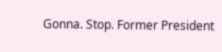Gonna. Stop. Former President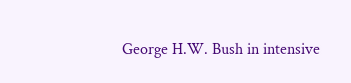George H.W. Bush in intensive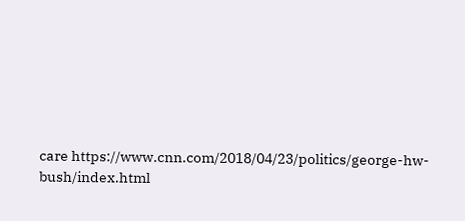care https://www.cnn.com/2018/04/23/politics/george-hw-bush/index.html